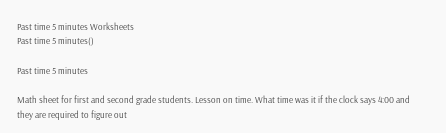Past time 5 minutes Worksheets
Past time 5 minutes()

Past time 5 minutes

Math sheet for first and second grade students. Lesson on time. What time was it if the clock says 4:00 and they are required to figure out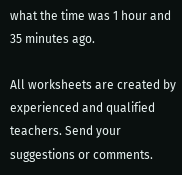what the time was 1 hour and 35 minutes ago.

All worksheets are created by experienced and qualified teachers. Send your suggestions or comments.